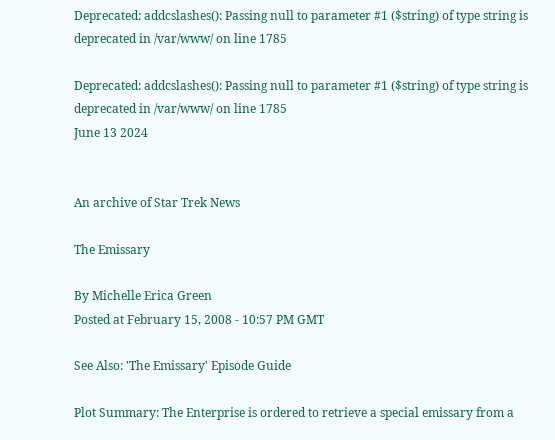Deprecated: addcslashes(): Passing null to parameter #1 ($string) of type string is deprecated in /var/www/ on line 1785

Deprecated: addcslashes(): Passing null to parameter #1 ($string) of type string is deprecated in /var/www/ on line 1785
June 13 2024


An archive of Star Trek News

The Emissary

By Michelle Erica Green
Posted at February 15, 2008 - 10:57 PM GMT

See Also: 'The Emissary' Episode Guide

Plot Summary: The Enterprise is ordered to retrieve a special emissary from a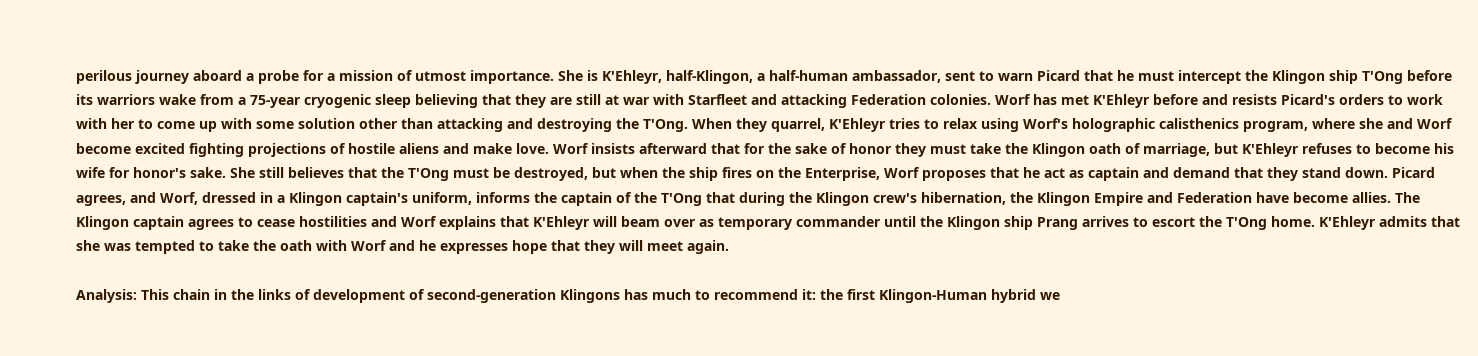perilous journey aboard a probe for a mission of utmost importance. She is K'Ehleyr, half-Klingon, a half-human ambassador, sent to warn Picard that he must intercept the Klingon ship T'Ong before its warriors wake from a 75-year cryogenic sleep believing that they are still at war with Starfleet and attacking Federation colonies. Worf has met K'Ehleyr before and resists Picard's orders to work with her to come up with some solution other than attacking and destroying the T'Ong. When they quarrel, K'Ehleyr tries to relax using Worf's holographic calisthenics program, where she and Worf become excited fighting projections of hostile aliens and make love. Worf insists afterward that for the sake of honor they must take the Klingon oath of marriage, but K'Ehleyr refuses to become his wife for honor's sake. She still believes that the T'Ong must be destroyed, but when the ship fires on the Enterprise, Worf proposes that he act as captain and demand that they stand down. Picard agrees, and Worf, dressed in a Klingon captain's uniform, informs the captain of the T'Ong that during the Klingon crew's hibernation, the Klingon Empire and Federation have become allies. The Klingon captain agrees to cease hostilities and Worf explains that K'Ehleyr will beam over as temporary commander until the Klingon ship Prang arrives to escort the T'Ong home. K'Ehleyr admits that she was tempted to take the oath with Worf and he expresses hope that they will meet again.

Analysis: This chain in the links of development of second-generation Klingons has much to recommend it: the first Klingon-Human hybrid we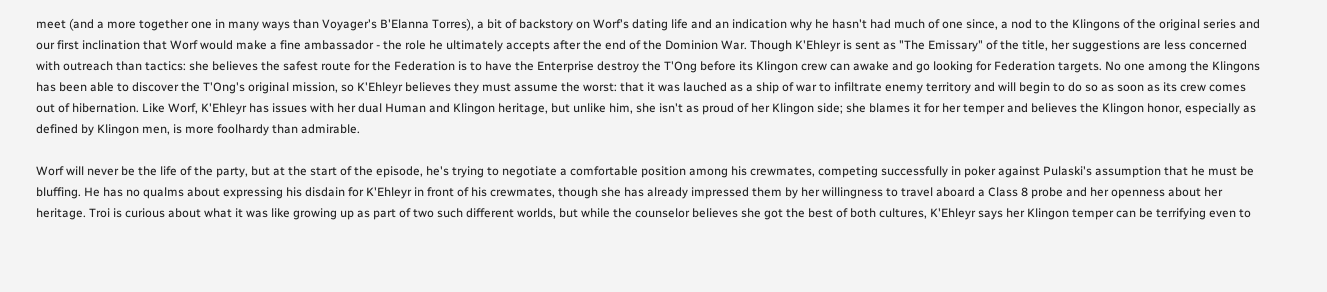meet (and a more together one in many ways than Voyager's B'Elanna Torres), a bit of backstory on Worf's dating life and an indication why he hasn't had much of one since, a nod to the Klingons of the original series and our first inclination that Worf would make a fine ambassador - the role he ultimately accepts after the end of the Dominion War. Though K'Ehleyr is sent as "The Emissary" of the title, her suggestions are less concerned with outreach than tactics: she believes the safest route for the Federation is to have the Enterprise destroy the T'Ong before its Klingon crew can awake and go looking for Federation targets. No one among the Klingons has been able to discover the T'Ong's original mission, so K'Ehleyr believes they must assume the worst: that it was lauched as a ship of war to infiltrate enemy territory and will begin to do so as soon as its crew comes out of hibernation. Like Worf, K'Ehleyr has issues with her dual Human and Klingon heritage, but unlike him, she isn't as proud of her Klingon side; she blames it for her temper and believes the Klingon honor, especially as defined by Klingon men, is more foolhardy than admirable.

Worf will never be the life of the party, but at the start of the episode, he's trying to negotiate a comfortable position among his crewmates, competing successfully in poker against Pulaski's assumption that he must be bluffing. He has no qualms about expressing his disdain for K'Ehleyr in front of his crewmates, though she has already impressed them by her willingness to travel aboard a Class 8 probe and her openness about her heritage. Troi is curious about what it was like growing up as part of two such different worlds, but while the counselor believes she got the best of both cultures, K'Ehleyr says her Klingon temper can be terrifying even to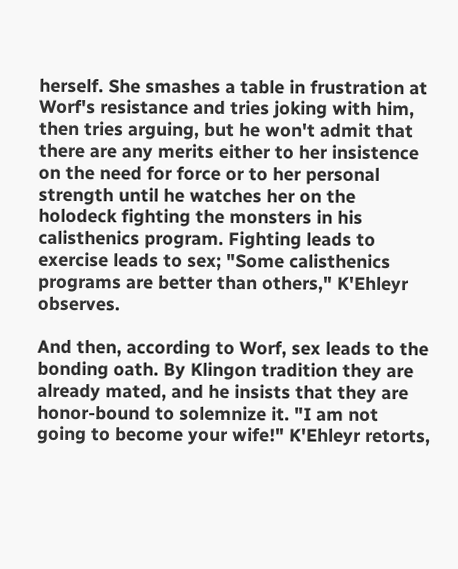herself. She smashes a table in frustration at Worf's resistance and tries joking with him, then tries arguing, but he won't admit that there are any merits either to her insistence on the need for force or to her personal strength until he watches her on the holodeck fighting the monsters in his calisthenics program. Fighting leads to exercise leads to sex; "Some calisthenics programs are better than others," K'Ehleyr observes.

And then, according to Worf, sex leads to the bonding oath. By Klingon tradition they are already mated, and he insists that they are honor-bound to solemnize it. "I am not going to become your wife!" K'Ehleyr retorts,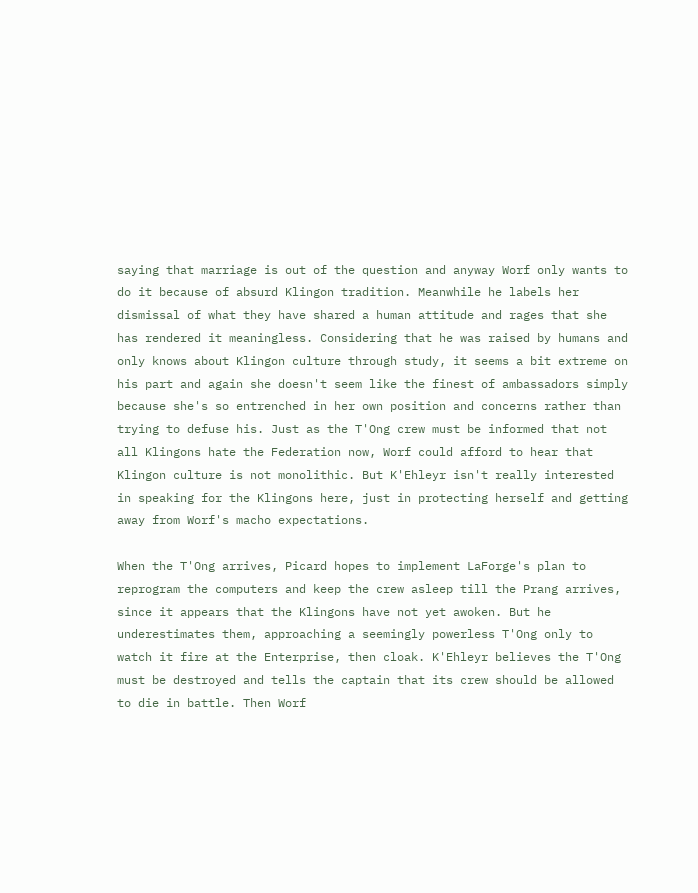saying that marriage is out of the question and anyway Worf only wants to do it because of absurd Klingon tradition. Meanwhile he labels her dismissal of what they have shared a human attitude and rages that she has rendered it meaningless. Considering that he was raised by humans and only knows about Klingon culture through study, it seems a bit extreme on his part and again she doesn't seem like the finest of ambassadors simply because she's so entrenched in her own position and concerns rather than trying to defuse his. Just as the T'Ong crew must be informed that not all Klingons hate the Federation now, Worf could afford to hear that Klingon culture is not monolithic. But K'Ehleyr isn't really interested in speaking for the Klingons here, just in protecting herself and getting away from Worf's macho expectations.

When the T'Ong arrives, Picard hopes to implement LaForge's plan to reprogram the computers and keep the crew asleep till the Prang arrives, since it appears that the Klingons have not yet awoken. But he underestimates them, approaching a seemingly powerless T'Ong only to watch it fire at the Enterprise, then cloak. K'Ehleyr believes the T'Ong must be destroyed and tells the captain that its crew should be allowed to die in battle. Then Worf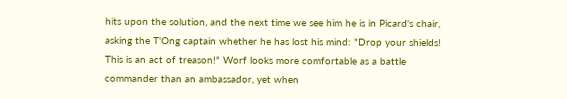hits upon the solution, and the next time we see him he is in Picard's chair, asking the T'Ong captain whether he has lost his mind: "Drop your shields! This is an act of treason!" Worf looks more comfortable as a battle commander than an ambassador, yet when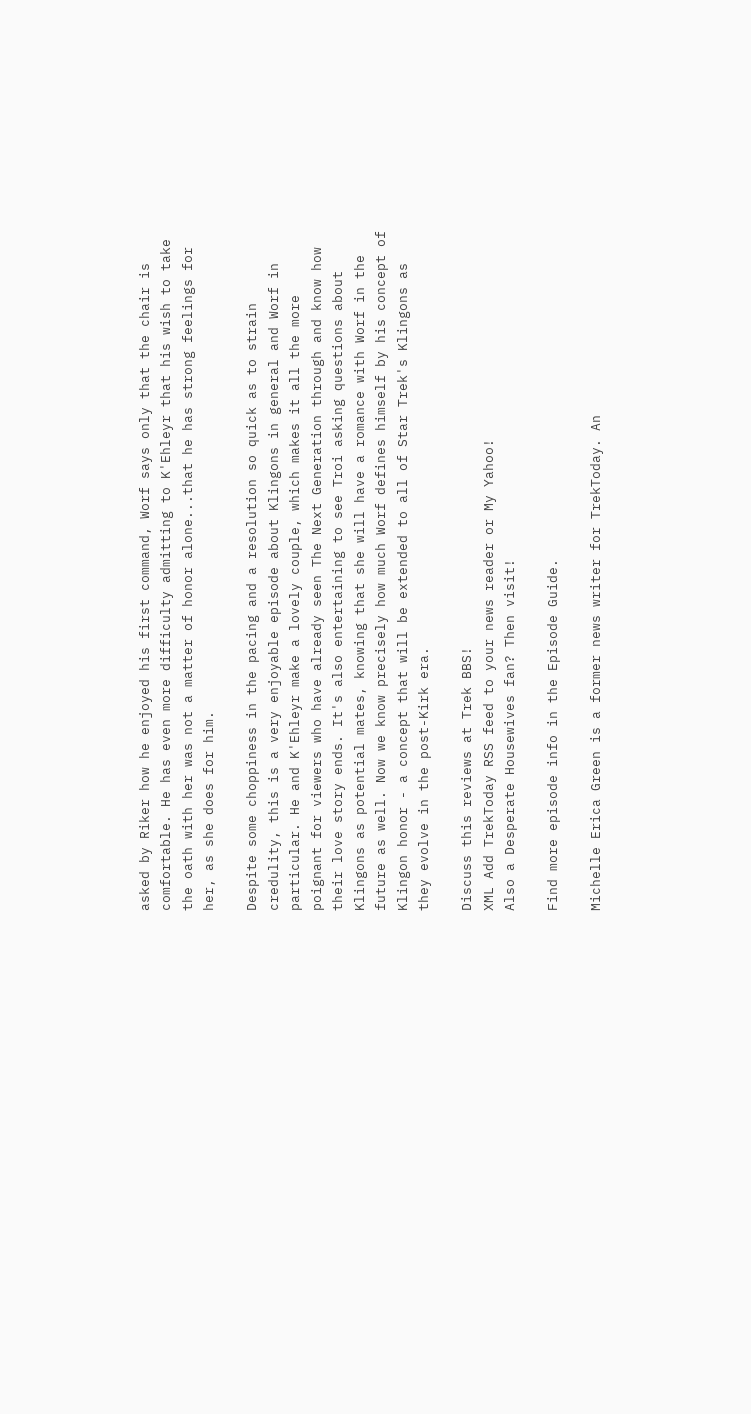asked by Riker how he enjoyed his first command, Worf says only that the chair is comfortable. He has even more difficulty admitting to K'Ehleyr that his wish to take the oath with her was not a matter of honor alone...that he has strong feelings for her, as she does for him.

Despite some choppiness in the pacing and a resolution so quick as to strain credulity, this is a very enjoyable episode about Klingons in general and Worf in particular. He and K'Ehleyr make a lovely couple, which makes it all the more poignant for viewers who have already seen The Next Generation through and know how their love story ends. It's also entertaining to see Troi asking questions about Klingons as potential mates, knowing that she will have a romance with Worf in the future as well. Now we know precisely how much Worf defines himself by his concept of Klingon honor - a concept that will be extended to all of Star Trek's Klingons as they evolve in the post-Kirk era.

Discuss this reviews at Trek BBS!
XML Add TrekToday RSS feed to your news reader or My Yahoo!
Also a Desperate Housewives fan? Then visit!

Find more episode info in the Episode Guide.

Michelle Erica Green is a former news writer for TrekToday. An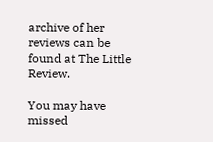archive of her reviews can be found at The Little Review.

You may have missed